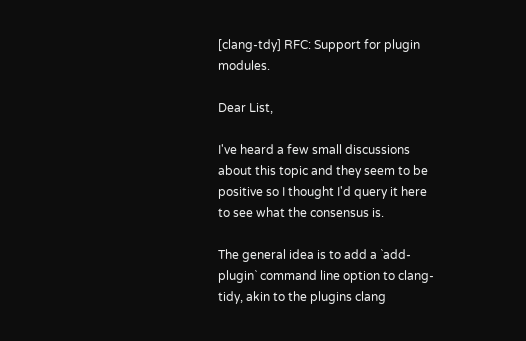[clang-tdy] RFC: Support for plugin modules.

Dear List,

I've heard a few small discussions about this topic and they seem to be
positive so I thought I'd query it here to see what the consensus is.

The general idea is to add a `add-plugin` command line option to clang-
tidy, akin to the plugins clang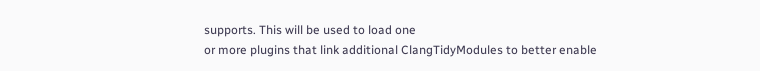supports. This will be used to load one
or more plugins that link additional ClangTidyModules to better enable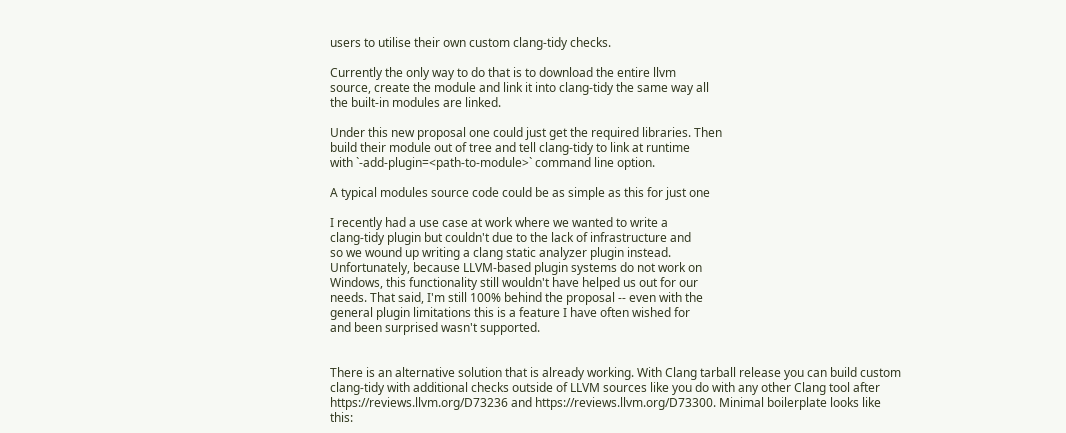users to utilise their own custom clang-tidy checks.

Currently the only way to do that is to download the entire llvm
source, create the module and link it into clang-tidy the same way all
the built-in modules are linked.

Under this new proposal one could just get the required libraries. Then
build their module out of tree and tell clang-tidy to link at runtime
with `-add-plugin=<path-to-module>` command line option.

A typical modules source code could be as simple as this for just one

I recently had a use case at work where we wanted to write a
clang-tidy plugin but couldn't due to the lack of infrastructure and
so we wound up writing a clang static analyzer plugin instead.
Unfortunately, because LLVM-based plugin systems do not work on
Windows, this functionality still wouldn't have helped us out for our
needs. That said, I'm still 100% behind the proposal -- even with the
general plugin limitations this is a feature I have often wished for
and been surprised wasn't supported.


There is an alternative solution that is already working. With Clang tarball release you can build custom clang-tidy with additional checks outside of LLVM sources like you do with any other Clang tool after https://reviews.llvm.org/D73236 and https://reviews.llvm.org/D73300. Minimal boilerplate looks like this: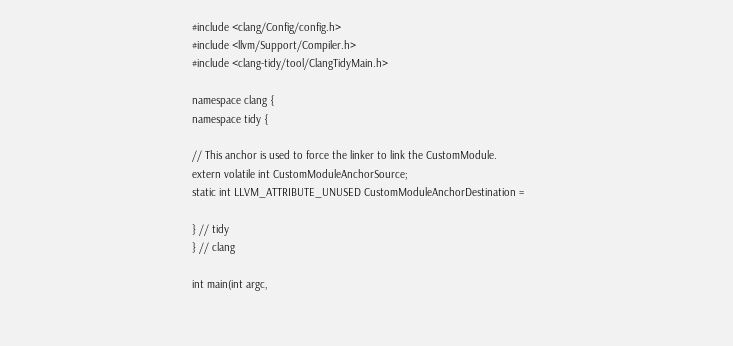#include <clang/Config/config.h>
#include <llvm/Support/Compiler.h>
#include <clang-tidy/tool/ClangTidyMain.h>

namespace clang {
namespace tidy {

// This anchor is used to force the linker to link the CustomModule.
extern volatile int CustomModuleAnchorSource;
static int LLVM_ATTRIBUTE_UNUSED CustomModuleAnchorDestination =

} // tidy
} // clang

int main(int argc,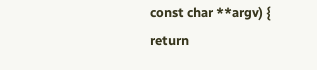const char **argv) {
return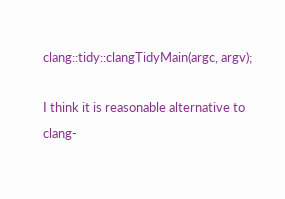clang::tidy::clangTidyMain(argc, argv);

I think it is reasonable alternative to clang-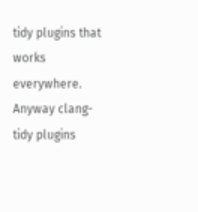tidy plugins that works everywhere. Anyway clang-tidy plugins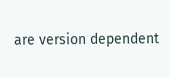are version dependent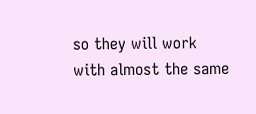so they will work with almost the same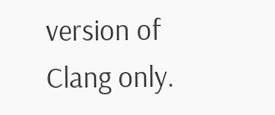version of Clang only.